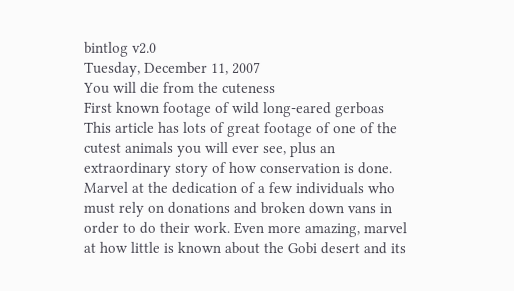bintlog v2.0
Tuesday, December 11, 2007
You will die from the cuteness
First known footage of wild long-eared gerboas
This article has lots of great footage of one of the cutest animals you will ever see, plus an extraordinary story of how conservation is done. Marvel at the dedication of a few individuals who must rely on donations and broken down vans in order to do their work. Even more amazing, marvel at how little is known about the Gobi desert and its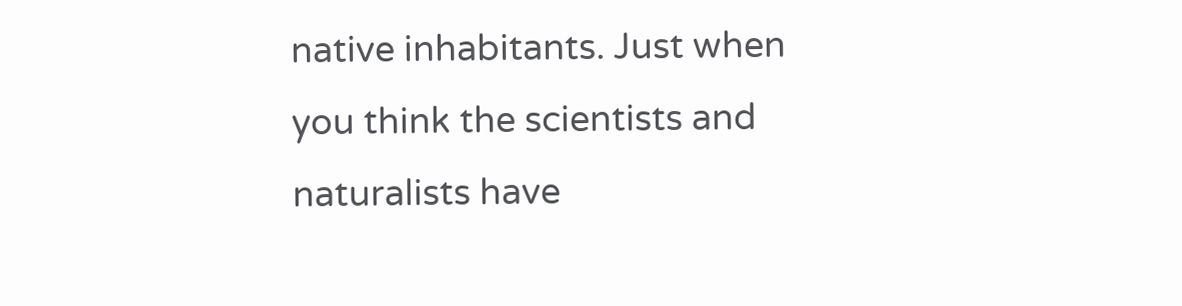native inhabitants. Just when you think the scientists and naturalists have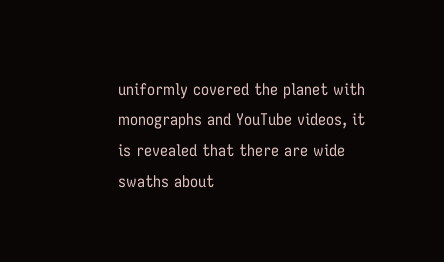uniformly covered the planet with monographs and YouTube videos, it is revealed that there are wide swaths about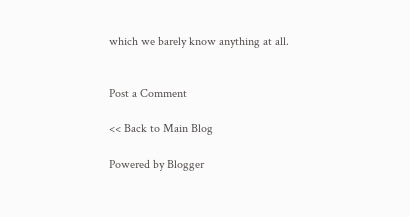which we barely know anything at all.


Post a Comment

<< Back to Main Blog

Powered by Blogger